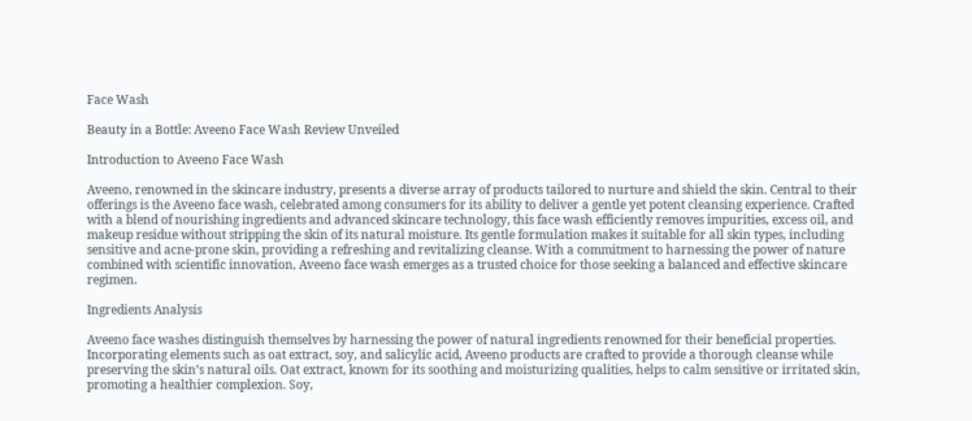Face Wash

Beauty in a Bottle: Aveeno Face Wash Review Unveiled

Introduction to Aveeno Face Wash

Aveeno, renowned in the skincare industry, presents a diverse array of products tailored to nurture and shield the skin. Central to their offerings is the Aveeno face wash, celebrated among consumers for its ability to deliver a gentle yet potent cleansing experience. Crafted with a blend of nourishing ingredients and advanced skincare technology, this face wash efficiently removes impurities, excess oil, and makeup residue without stripping the skin of its natural moisture. Its gentle formulation makes it suitable for all skin types, including sensitive and acne-prone skin, providing a refreshing and revitalizing cleanse. With a commitment to harnessing the power of nature combined with scientific innovation, Aveeno face wash emerges as a trusted choice for those seeking a balanced and effective skincare regimen.

Ingredients Analysis

Aveeno face washes distinguish themselves by harnessing the power of natural ingredients renowned for their beneficial properties. Incorporating elements such as oat extract, soy, and salicylic acid, Aveeno products are crafted to provide a thorough cleanse while preserving the skin’s natural oils. Oat extract, known for its soothing and moisturizing qualities, helps to calm sensitive or irritated skin, promoting a healthier complexion. Soy,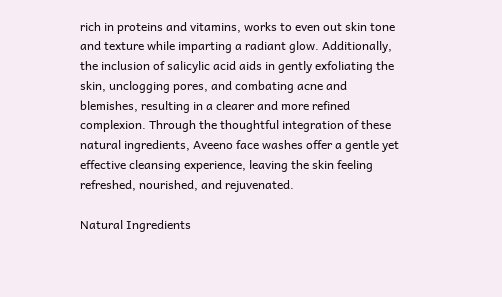rich in proteins and vitamins, works to even out skin tone and texture while imparting a radiant glow. Additionally, the inclusion of salicylic acid aids in gently exfoliating the skin, unclogging pores, and combating acne and blemishes, resulting in a clearer and more refined complexion. Through the thoughtful integration of these natural ingredients, Aveeno face washes offer a gentle yet effective cleansing experience, leaving the skin feeling refreshed, nourished, and rejuvenated.

Natural Ingredients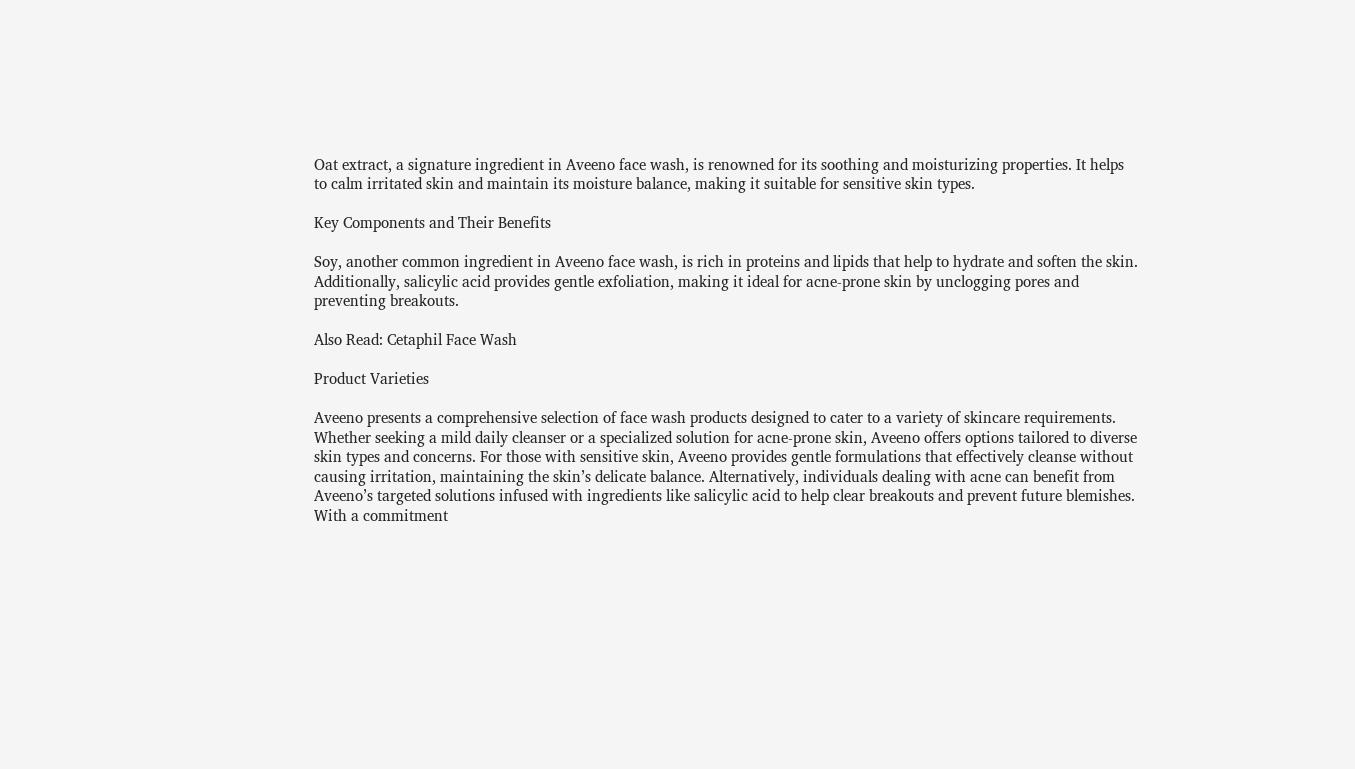Oat extract, a signature ingredient in Aveeno face wash, is renowned for its soothing and moisturizing properties. It helps to calm irritated skin and maintain its moisture balance, making it suitable for sensitive skin types.

Key Components and Their Benefits

Soy, another common ingredient in Aveeno face wash, is rich in proteins and lipids that help to hydrate and soften the skin. Additionally, salicylic acid provides gentle exfoliation, making it ideal for acne-prone skin by unclogging pores and preventing breakouts.

Also Read: Cetaphil Face Wash

Product Varieties

Aveeno presents a comprehensive selection of face wash products designed to cater to a variety of skincare requirements. Whether seeking a mild daily cleanser or a specialized solution for acne-prone skin, Aveeno offers options tailored to diverse skin types and concerns. For those with sensitive skin, Aveeno provides gentle formulations that effectively cleanse without causing irritation, maintaining the skin’s delicate balance. Alternatively, individuals dealing with acne can benefit from Aveeno’s targeted solutions infused with ingredients like salicylic acid to help clear breakouts and prevent future blemishes. With a commitment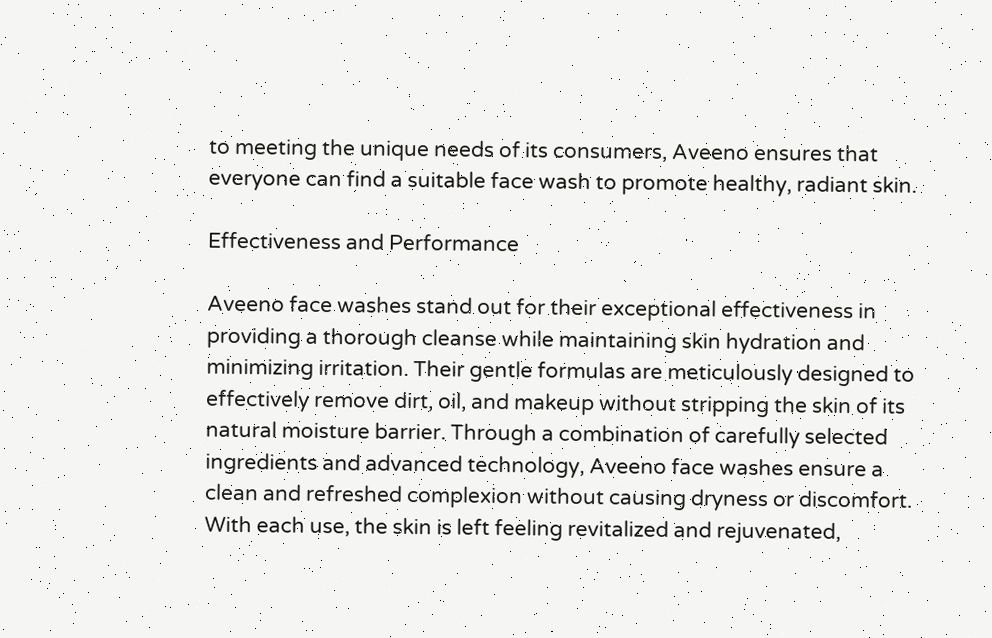to meeting the unique needs of its consumers, Aveeno ensures that everyone can find a suitable face wash to promote healthy, radiant skin.

Effectiveness and Performance

Aveeno face washes stand out for their exceptional effectiveness in providing a thorough cleanse while maintaining skin hydration and minimizing irritation. Their gentle formulas are meticulously designed to effectively remove dirt, oil, and makeup without stripping the skin of its natural moisture barrier. Through a combination of carefully selected ingredients and advanced technology, Aveeno face washes ensure a clean and refreshed complexion without causing dryness or discomfort. With each use, the skin is left feeling revitalized and rejuvenated,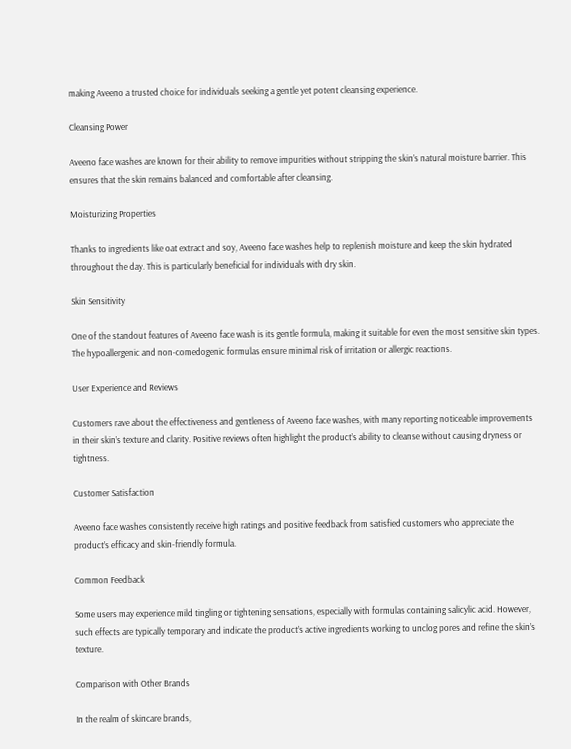making Aveeno a trusted choice for individuals seeking a gentle yet potent cleansing experience.

Cleansing Power

Aveeno face washes are known for their ability to remove impurities without stripping the skin’s natural moisture barrier. This ensures that the skin remains balanced and comfortable after cleansing.

Moisturizing Properties

Thanks to ingredients like oat extract and soy, Aveeno face washes help to replenish moisture and keep the skin hydrated throughout the day. This is particularly beneficial for individuals with dry skin.

Skin Sensitivity

One of the standout features of Aveeno face wash is its gentle formula, making it suitable for even the most sensitive skin types. The hypoallergenic and non-comedogenic formulas ensure minimal risk of irritation or allergic reactions.

User Experience and Reviews

Customers rave about the effectiveness and gentleness of Aveeno face washes, with many reporting noticeable improvements in their skin’s texture and clarity. Positive reviews often highlight the product’s ability to cleanse without causing dryness or tightness.

Customer Satisfaction

Aveeno face washes consistently receive high ratings and positive feedback from satisfied customers who appreciate the product’s efficacy and skin-friendly formula.

Common Feedback

Some users may experience mild tingling or tightening sensations, especially with formulas containing salicylic acid. However, such effects are typically temporary and indicate the product’s active ingredients working to unclog pores and refine the skin’s texture.

Comparison with Other Brands

In the realm of skincare brands,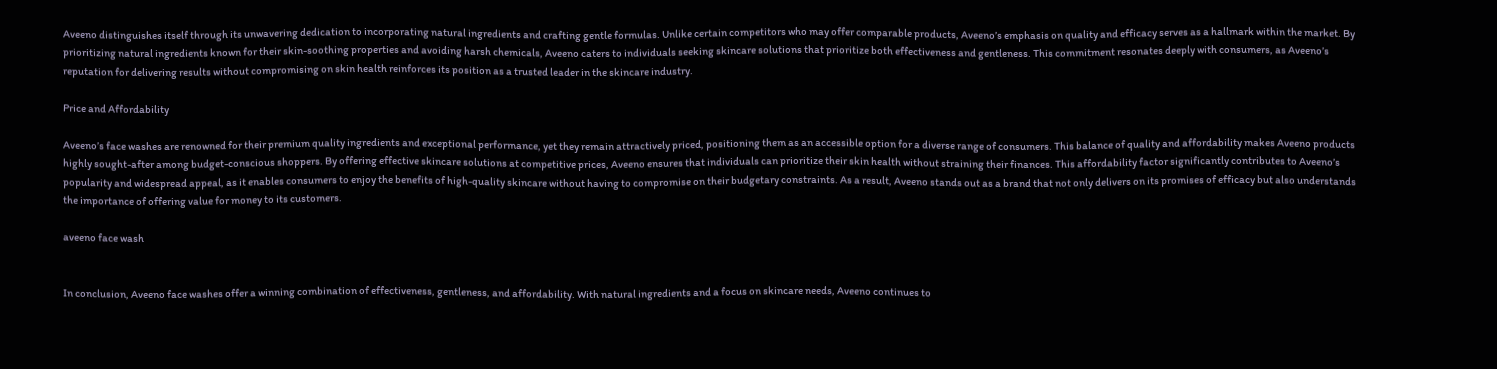Aveeno distinguishes itself through its unwavering dedication to incorporating natural ingredients and crafting gentle formulas. Unlike certain competitors who may offer comparable products, Aveeno’s emphasis on quality and efficacy serves as a hallmark within the market. By prioritizing natural ingredients known for their skin-soothing properties and avoiding harsh chemicals, Aveeno caters to individuals seeking skincare solutions that prioritize both effectiveness and gentleness. This commitment resonates deeply with consumers, as Aveeno’s reputation for delivering results without compromising on skin health reinforces its position as a trusted leader in the skincare industry.

Price and Affordability

Aveeno’s face washes are renowned for their premium quality ingredients and exceptional performance, yet they remain attractively priced, positioning them as an accessible option for a diverse range of consumers. This balance of quality and affordability makes Aveeno products highly sought-after among budget-conscious shoppers. By offering effective skincare solutions at competitive prices, Aveeno ensures that individuals can prioritize their skin health without straining their finances. This affordability factor significantly contributes to Aveeno’s popularity and widespread appeal, as it enables consumers to enjoy the benefits of high-quality skincare without having to compromise on their budgetary constraints. As a result, Aveeno stands out as a brand that not only delivers on its promises of efficacy but also understands the importance of offering value for money to its customers.

aveeno face wash


In conclusion, Aveeno face washes offer a winning combination of effectiveness, gentleness, and affordability. With natural ingredients and a focus on skincare needs, Aveeno continues to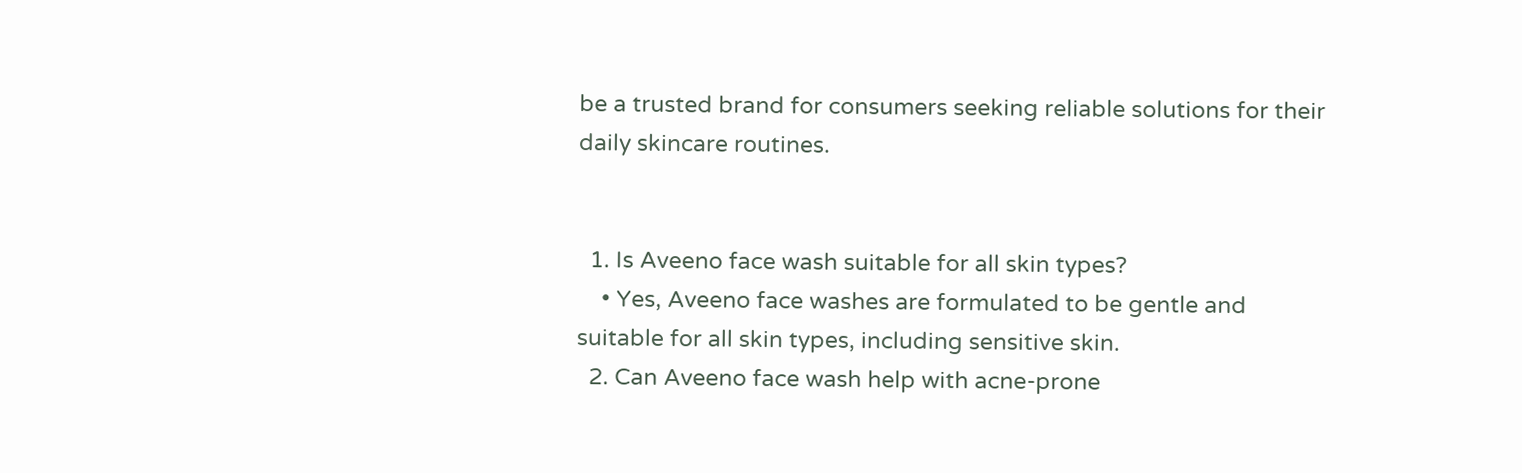be a trusted brand for consumers seeking reliable solutions for their daily skincare routines.


  1. Is Aveeno face wash suitable for all skin types?
    • Yes, Aveeno face washes are formulated to be gentle and suitable for all skin types, including sensitive skin.
  2. Can Aveeno face wash help with acne-prone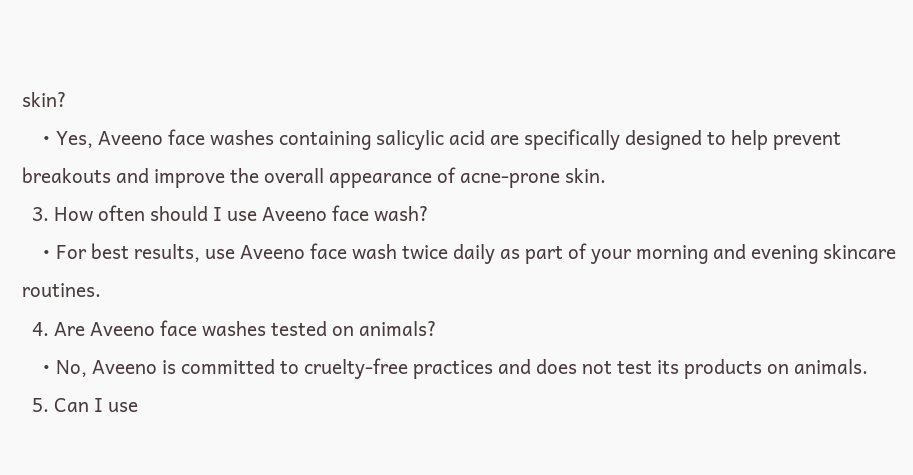skin?
    • Yes, Aveeno face washes containing salicylic acid are specifically designed to help prevent breakouts and improve the overall appearance of acne-prone skin.
  3. How often should I use Aveeno face wash?
    • For best results, use Aveeno face wash twice daily as part of your morning and evening skincare routines.
  4. Are Aveeno face washes tested on animals?
    • No, Aveeno is committed to cruelty-free practices and does not test its products on animals.
  5. Can I use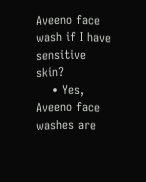Aveeno face wash if I have sensitive skin?
    • Yes, Aveeno face washes are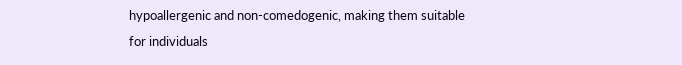hypoallergenic and non-comedogenic, making them suitable for individuals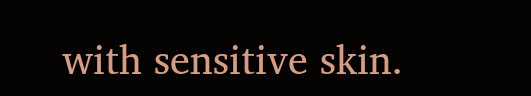with sensitive skin.